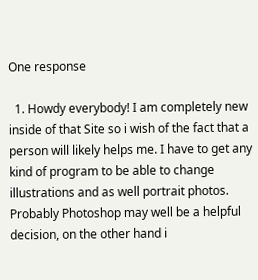One response

  1. Howdy everybody! I am completely new inside of that Site so i wish of the fact that a person will likely helps me. I have to get any kind of program to be able to change illustrations and as well portrait photos. Probably Photoshop may well be a helpful decision, on the other hand i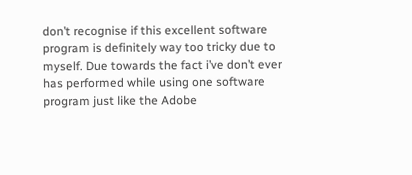don’t recognise if this excellent software program is definitely way too tricky due to myself. Due towards the fact i’ve don’t ever has performed while using one software program just like the Adobe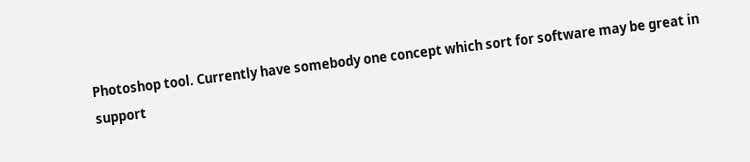Photoshop tool. Currently have somebody one concept which sort for software may be great in support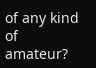of any kind of amateur?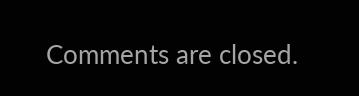Comments are closed.